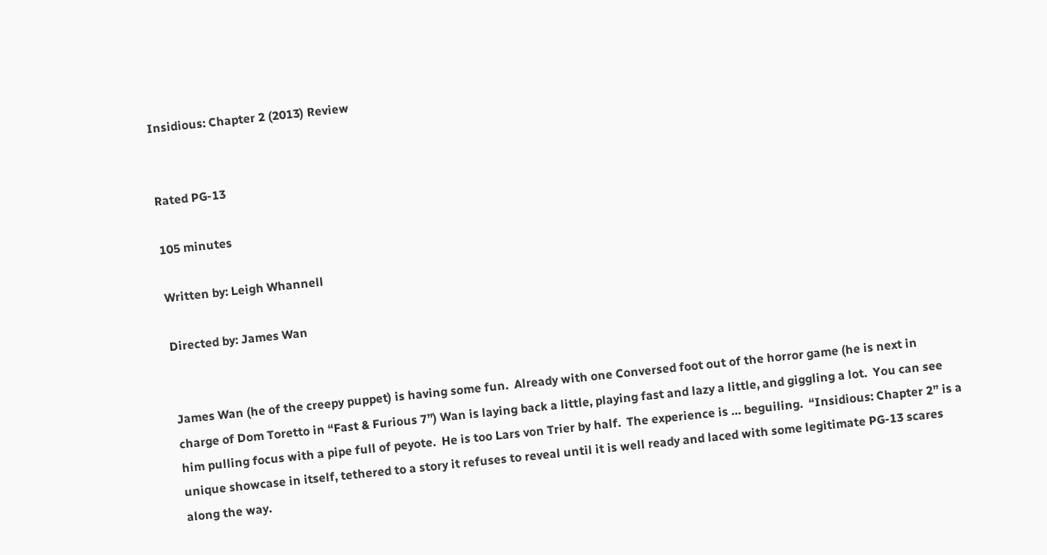Insidious: Chapter 2 (2013) Review


Rated PG-13

105 minutes

Written by: Leigh Whannell

Directed by: James Wan


James Wan (he of the creepy puppet) is having some fun.  Already with one Conversed foot out of the horror game (he is next in charge of Dom Toretto in “Fast & Furious 7”) Wan is laying back a little, playing fast and lazy a little, and giggling a lot.  You can see him pulling focus with a pipe full of peyote.  He is too Lars von Trier by half.  The experience is … beguiling.  “Insidious: Chapter 2” is a unique showcase in itself, tethered to a story it refuses to reveal until it is well ready and laced with some legitimate PG-13 scares along the way.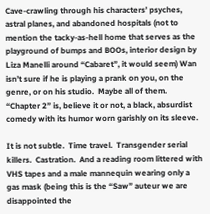Cave-crawling through his characters’ psyches, astral planes, and abandoned hospitals (not to mention the tacky-as-hell home that serves as the playground of bumps and BOOs, interior design by Liza Manelli around “Cabaret”, it would seem) Wan isn’t sure if he is playing a prank on you, on the genre, or on his studio.  Maybe all of them.  “Chapter 2” is, believe it or not, a black, absurdist comedy with its humor worn garishly on its sleeve.

It is not subtle.  Time travel.  Transgender serial killers.  Castration.  And a reading room littered with VHS tapes and a male mannequin wearing only a gas mask (being this is the “Saw” auteur we are disappointed the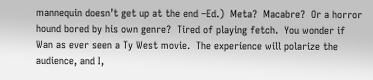mannequin doesn’t get up at the end –Ed.)  Meta?  Macabre?  Or a horror hound bored by his own genre?  Tired of playing fetch.  You wonder if Wan as ever seen a Ty West movie.  The experience will polarize the audience, and I,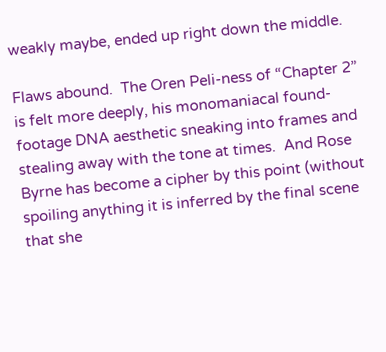weakly maybe, ended up right down the middle.

Flaws abound.  The Oren Peli-ness of “Chapter 2” is felt more deeply, his monomaniacal found-footage DNA aesthetic sneaking into frames and stealing away with the tone at times.  And Rose Byrne has become a cipher by this point (without spoiling anything it is inferred by the final scene that she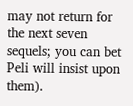may not return for the next seven sequels; you can bet Peli will insist upon them).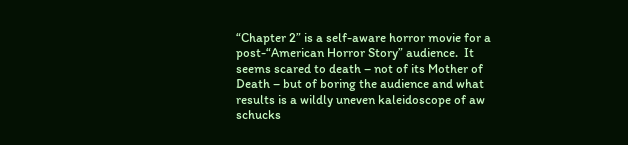“Chapter 2” is a self-aware horror movie for a post-“American Horror Story” audience.  It seems scared to death – not of its Mother of Death – but of boring the audience and what results is a wildly uneven kaleidoscope of aw schucks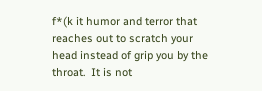f*(k it humor and terror that reaches out to scratch your head instead of grip you by the throat.  It is not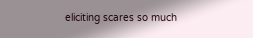eliciting scares so much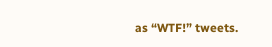as “WTF!” tweets.